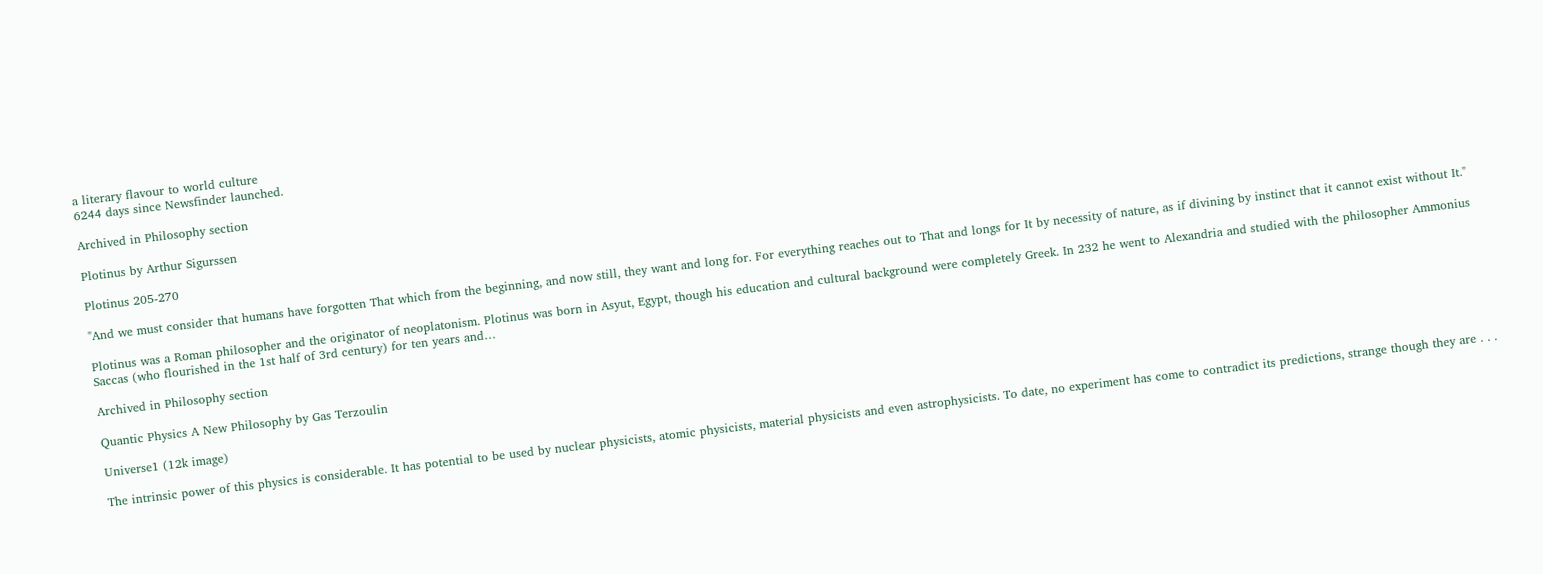a literary flavour to world culture
6244 days since Newsfinder launched.

Archived in Philosophy section

Plotinus by Arthur Sigurssen

Plotinus 205-270

"And we must consider that humans have forgotten That which from the beginning, and now still, they want and long for. For everything reaches out to That and longs for It by necessity of nature, as if divining by instinct that it cannot exist without It."

Plotinus was a Roman philosopher and the originator of neoplatonism. Plotinus was born in Asyut, Egypt, though his education and cultural background were completely Greek. In 232 he went to Alexandria and studied with the philosopher Ammonius Saccas (who flourished in the 1st half of 3rd century) for ten years and…

Archived in Philosophy section

Quantic Physics A New Philosophy by Gas Terzoulin

Universe1 (12k image)

The intrinsic power of this physics is considerable. It has potential to be used by nuclear physicists, atomic physicists, material physicists and even astrophysicists. To date, no experiment has come to contradict its predictions, strange though they are . . .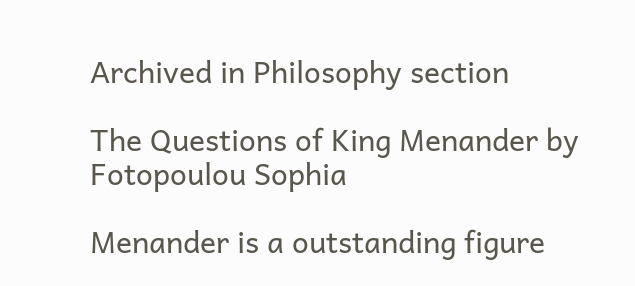Archived in Philosophy section

The Questions of King Menander by Fotopoulou Sophia

Menander is a outstanding figure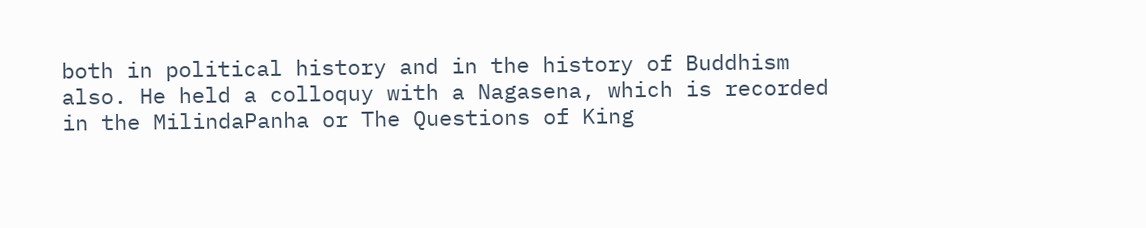both in political history and in the history of Buddhism also. He held a colloquy with a Nagasena, which is recorded in the MilindaPanha or The Questions of King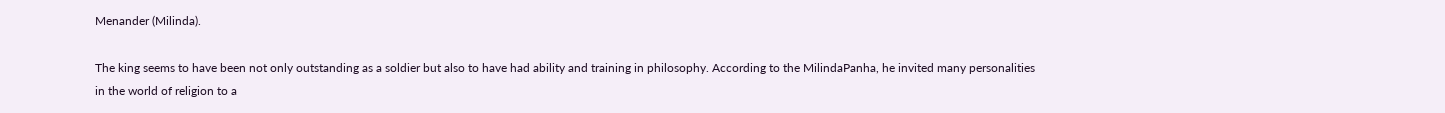Menander (Milinda).

The king seems to have been not only outstanding as a soldier but also to have had ability and training in philosophy. According to the MilindaPanha, he invited many personalities in the world of religion to a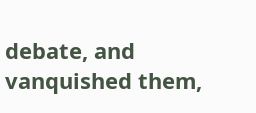debate, and vanquished them,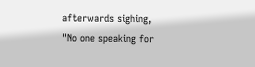afterwards sighing, "No one speaking for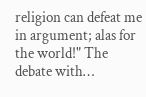religion can defeat me in argument; alas for the world!" The debate with…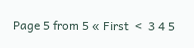Page 5 from 5 « First  <  3 4 5